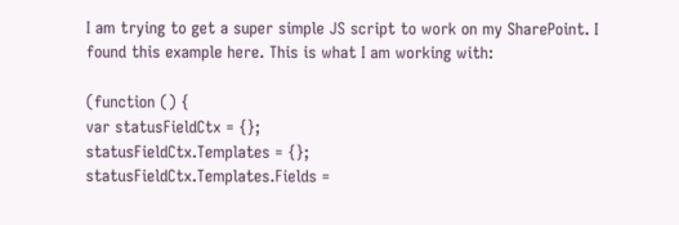I am trying to get a super simple JS script to work on my SharePoint. I found this example here. This is what I am working with:

(function () {
var statusFieldCtx = {};
statusFieldCtx.Templates = {};
statusFieldCtx.Templates.Fields =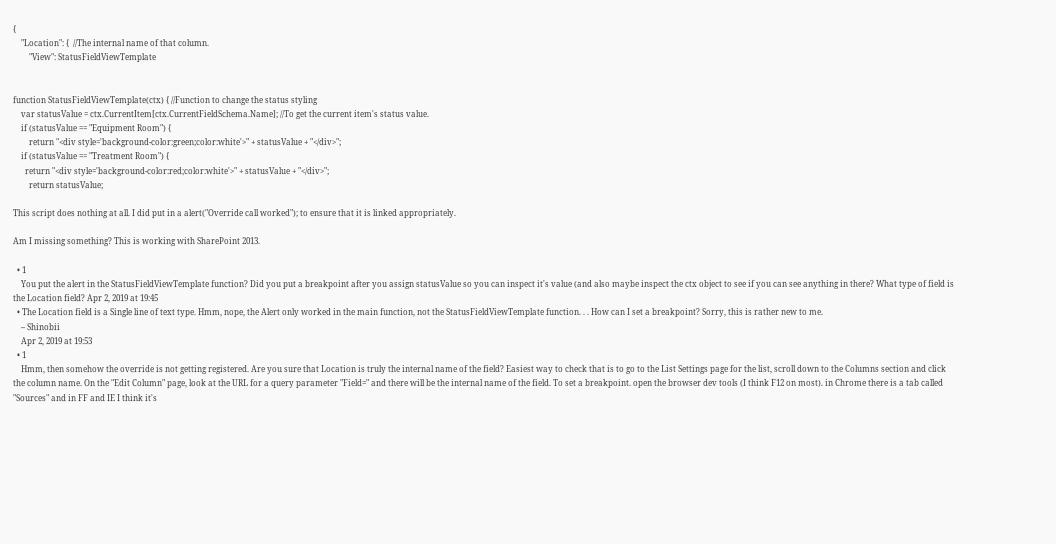{
    "Location": {  //The internal name of that column.
        "View": StatusFieldViewTemplate


function StatusFieldViewTemplate(ctx) { //Function to change the status styling
    var statusValue = ctx.CurrentItem[ctx.CurrentFieldSchema.Name]; //To get the current item's status value.
    if (statusValue == "Equipment Room") {
        return "<div style='background-color:green;color:white'>" + statusValue + "</div>";
    if (statusValue == "Treatment Room") {
      return "<div style='background-color:red;color:white'>" + statusValue + "</div>";
        return statusValue;

This script does nothing at all. I did put in a alert("Override call worked"); to ensure that it is linked appropriately.

Am I missing something? This is working with SharePoint 2013.

  • 1
    You put the alert in the StatusFieldViewTemplate function? Did you put a breakpoint after you assign statusValue so you can inspect it's value (and also maybe inspect the ctx object to see if you can see anything in there? What type of field is the Location field? Apr 2, 2019 at 19:45
  • The Location field is a Single line of text type. Hmm, nope, the Alert only worked in the main function, not the StatusFieldViewTemplate function. . . How can I set a breakpoint? Sorry, this is rather new to me.
    – Shinobii
    Apr 2, 2019 at 19:53
  • 1
    Hmm, then somehow the override is not getting registered. Are you sure that Location is truly the internal name of the field? Easiest way to check that is to go to the List Settings page for the list, scroll down to the Columns section and click the column name. On the "Edit Column" page, look at the URL for a query parameter "Field=" and there will be the internal name of the field. To set a breakpoint. open the browser dev tools (I think F12 on most). in Chrome there is a tab called "Sources" and in FF and IE I think it's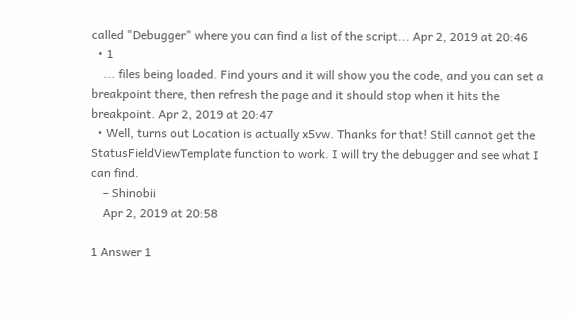called "Debugger" where you can find a list of the script... Apr 2, 2019 at 20:46
  • 1
    ... files being loaded. Find yours and it will show you the code, and you can set a breakpoint there, then refresh the page and it should stop when it hits the breakpoint. Apr 2, 2019 at 20:47
  • Well, turns out Location is actually x5vw. Thanks for that! Still cannot get the StatusFieldViewTemplate function to work. I will try the debugger and see what I can find.
    – Shinobii
    Apr 2, 2019 at 20:58

1 Answer 1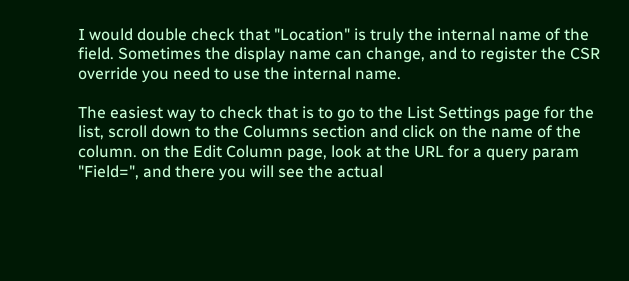I would double check that "Location" is truly the internal name of the field. Sometimes the display name can change, and to register the CSR override you need to use the internal name.

The easiest way to check that is to go to the List Settings page for the list, scroll down to the Columns section and click on the name of the column. on the Edit Column page, look at the URL for a query param "Field=", and there you will see the actual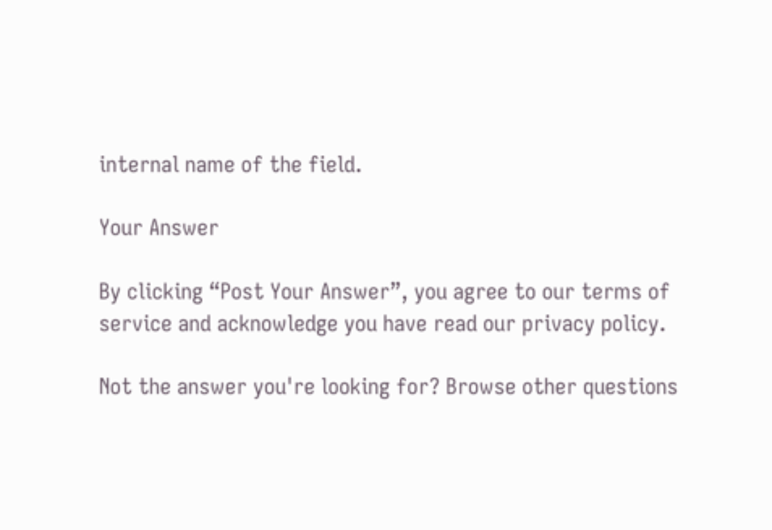internal name of the field.

Your Answer

By clicking “Post Your Answer”, you agree to our terms of service and acknowledge you have read our privacy policy.

Not the answer you're looking for? Browse other questions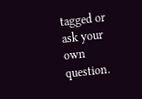tagged or ask your own question.